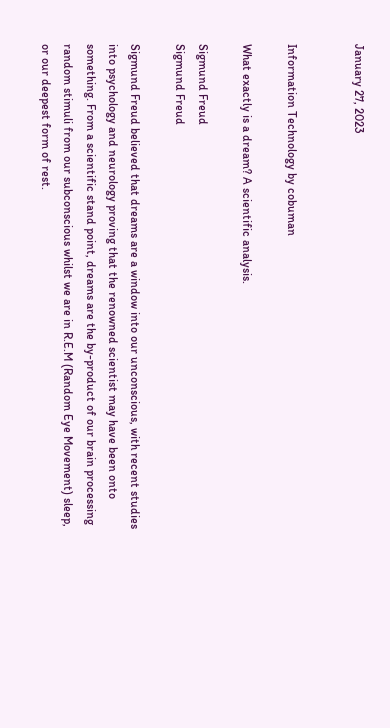January 27, 2023


Information Technology by cobuman

What exactly is a dream? A scientific analysis.

Sigmund Freud
Sigmund Freud

Sigmund Freud believed that dreams are a window into our unconscious, with recent studies into psychology and neurology proving that the renowned scientist may have been onto something. From a scientific stand point, dreams are the by-product of our brain processing random stimuli from our subconscious whilst we are in R.E.M (Random Eye Movement) sleep, or our deepest form of rest.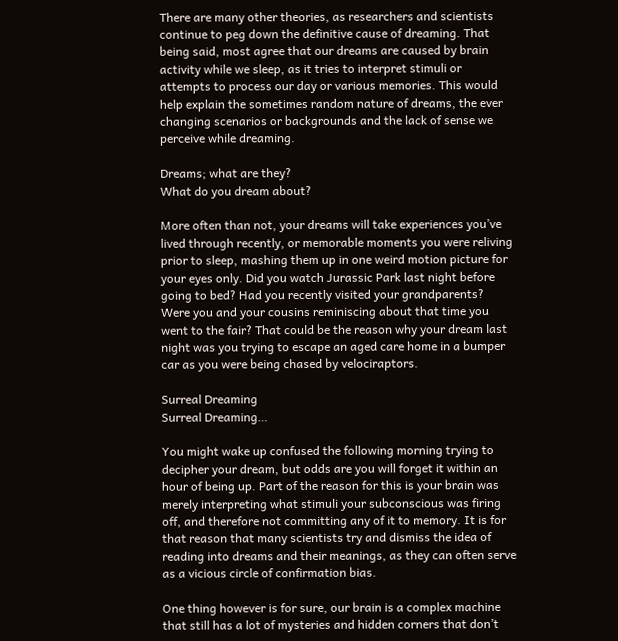There are many other theories, as researchers and scientists continue to peg down the definitive cause of dreaming. That being said, most agree that our dreams are caused by brain activity while we sleep, as it tries to interpret stimuli or attempts to process our day or various memories. This would help explain the sometimes random nature of dreams, the ever changing scenarios or backgrounds and the lack of sense we perceive while dreaming.

Dreams; what are they?
What do you dream about?

More often than not, your dreams will take experiences you’ve lived through recently, or memorable moments you were reliving prior to sleep, mashing them up in one weird motion picture for your eyes only. Did you watch Jurassic Park last night before going to bed? Had you recently visited your grandparents? Were you and your cousins reminiscing about that time you went to the fair? That could be the reason why your dream last night was you trying to escape an aged care home in a bumper car as you were being chased by velociraptors.

Surreal Dreaming
Surreal Dreaming…

You might wake up confused the following morning trying to decipher your dream, but odds are you will forget it within an hour of being up. Part of the reason for this is your brain was merely interpreting what stimuli your subconscious was firing off, and therefore not committing any of it to memory. It is for that reason that many scientists try and dismiss the idea of reading into dreams and their meanings, as they can often serve as a vicious circle of confirmation bias.

One thing however is for sure, our brain is a complex machine that still has a lot of mysteries and hidden corners that don’t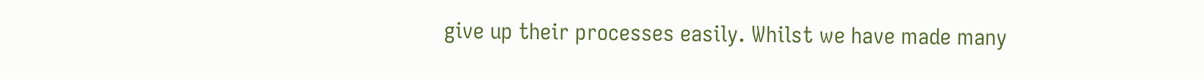give up their processes easily. Whilst we have made many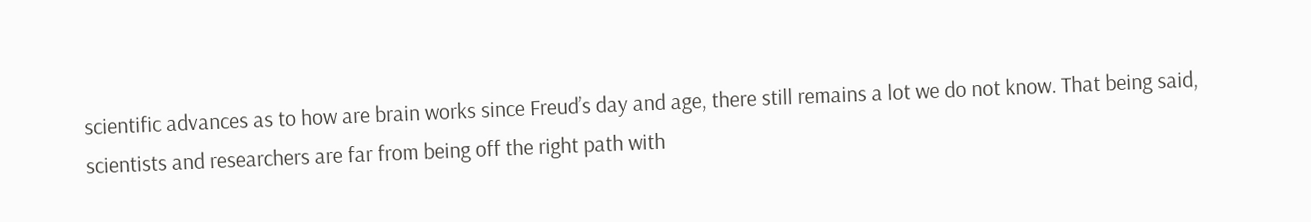scientific advances as to how are brain works since Freud’s day and age, there still remains a lot we do not know. That being said, scientists and researchers are far from being off the right path with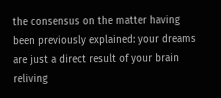the consensus on the matter having been previously explained: your dreams are just a direct result of your brain reliving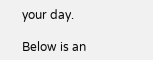your day.

Below is an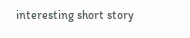interesting short story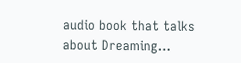audio book that talks about Dreaming…